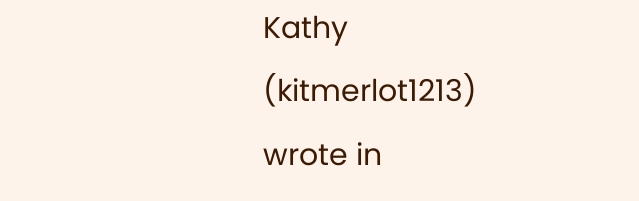Kathy (kitmerlot1213) wrote in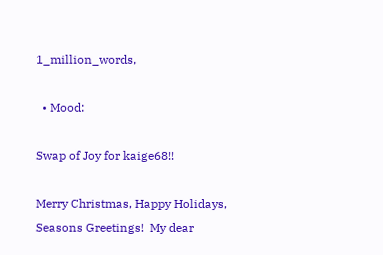1_million_words,

  • Mood:

Swap of Joy for kaige68!!

Merry Christmas, Happy Holidays, Seasons Greetings!  My dear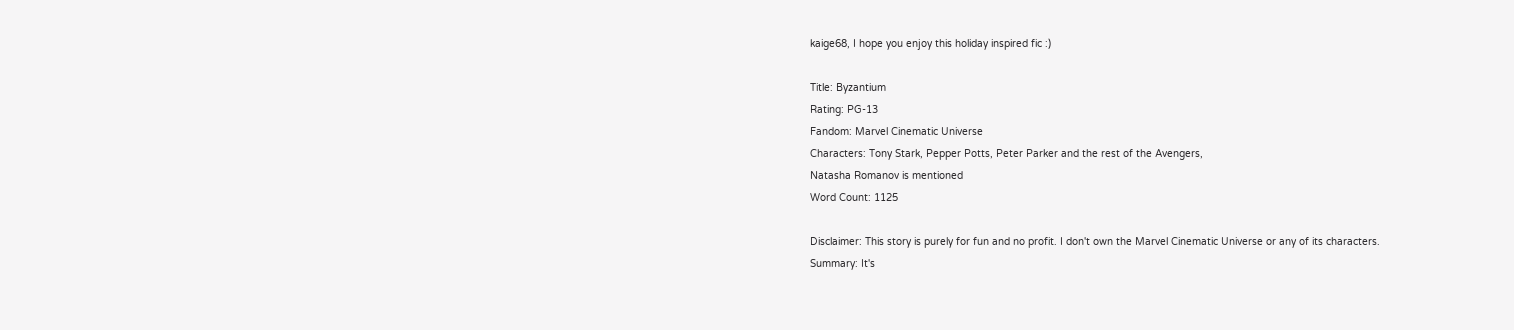kaige68, I hope you enjoy this holiday inspired fic :)

Title: Byzantium
Rating: PG-13
Fandom: Marvel Cinematic Universe
Characters: Tony Stark, Pepper Potts, Peter Parker and the rest of the Avengers,
Natasha Romanov is mentioned
Word Count: 1125

Disclaimer: This story is purely for fun and no profit. I don't own the Marvel Cinematic Universe or any of its characters.
Summary: It's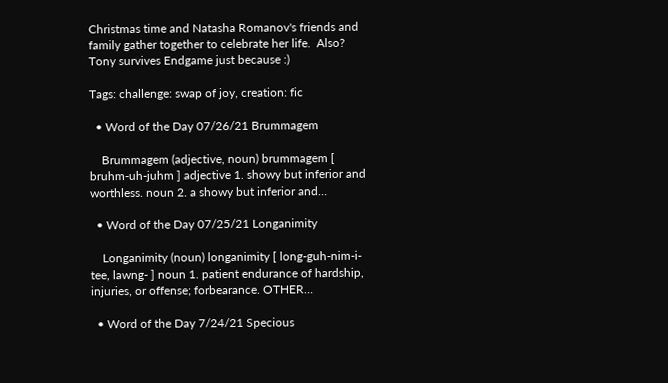Christmas time and Natasha Romanov's friends and family gather together to celebrate her life.  Also?  Tony survives Endgame just because :)

Tags: challenge: swap of joy, creation: fic

  • Word of the Day 07/26/21 Brummagem

    Brummagem (adjective, noun) brummagem [ bruhm-uh-juhm ] adjective 1. showy but inferior and worthless. noun 2. a showy but inferior and…

  • Word of the Day 07/25/21 Longanimity

    Longanimity (noun) longanimity [ long-guh-nim-i-tee, lawng- ] noun 1. patient endurance of hardship, injuries, or offense; forbearance. OTHER…

  • Word of the Day 7/24/21 Specious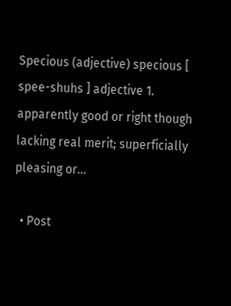Specious (adjective) specious [ spee-shuhs ] adjective 1. apparently good or right though lacking real merit; superficially pleasing or…

  • Post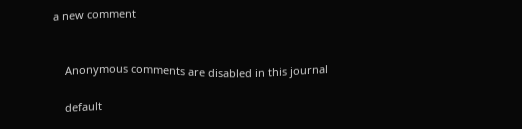a new comment


    Anonymous comments are disabled in this journal

    default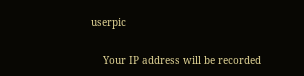userpic

    Your IP address will be recorded